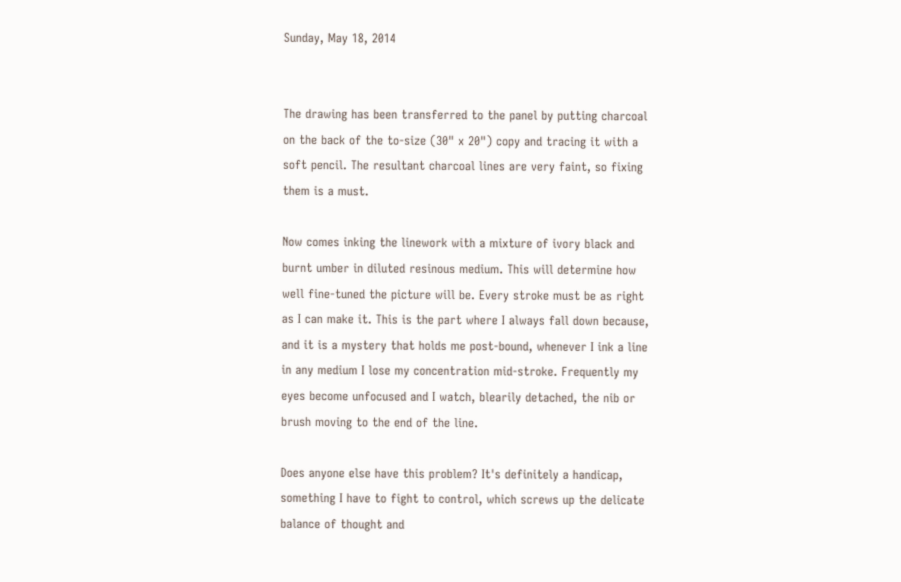Sunday, May 18, 2014


The drawing has been transferred to the panel by putting charcoal on the back of the to-size (30" x 20") copy and tracing it with a soft pencil. The resultant charcoal lines are very faint, so fixing them is a must.

Now comes inking the linework with a mixture of ivory black and burnt umber in diluted resinous medium. This will determine how well fine-tuned the picture will be. Every stroke must be as right as I can make it. This is the part where I always fall down because, and it is a mystery that holds me post-bound, whenever I ink a line in any medium I lose my concentration mid-stroke. Frequently my eyes become unfocused and I watch, blearily detached, the nib or brush moving to the end of the line.

Does anyone else have this problem? It's definitely a handicap, something I have to fight to control, which screws up the delicate balance of thought and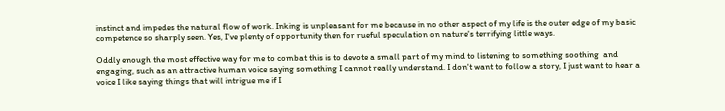instinct and impedes the natural flow of work. Inking is unpleasant for me because in no other aspect of my life is the outer edge of my basic competence so sharply seen. Yes, I've plenty of opportunity then for rueful speculation on nature's terrifying little ways.

Oddly enough the most effective way for me to combat this is to devote a small part of my mind to listening to something soothing  and engaging, such as an attractive human voice saying something I cannot really understand. I don't want to follow a story, I just want to hear a voice I like saying things that will intrigue me if I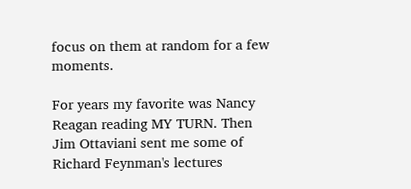focus on them at random for a few moments.

For years my favorite was Nancy Reagan reading MY TURN. Then Jim Ottaviani sent me some of Richard Feynman's lectures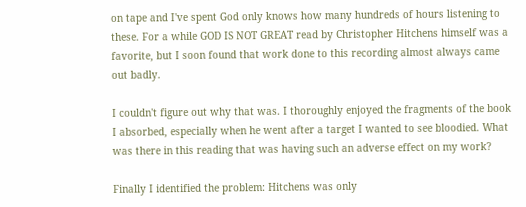on tape and I've spent God only knows how many hundreds of hours listening to these. For a while GOD IS NOT GREAT read by Christopher Hitchens himself was a favorite, but I soon found that work done to this recording almost always came out badly.

I couldn't figure out why that was. I thoroughly enjoyed the fragments of the book I absorbed, especially when he went after a target I wanted to see bloodied. What was there in this reading that was having such an adverse effect on my work?

Finally I identified the problem: Hitchens was only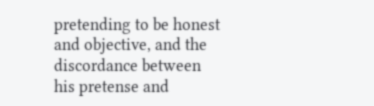pretending to be honest and objective, and the discordance between his pretense and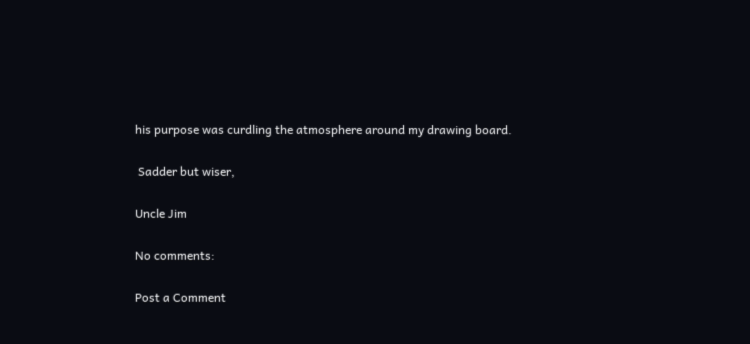his purpose was curdling the atmosphere around my drawing board.

 Sadder but wiser,

Uncle Jim

No comments:

Post a Comment